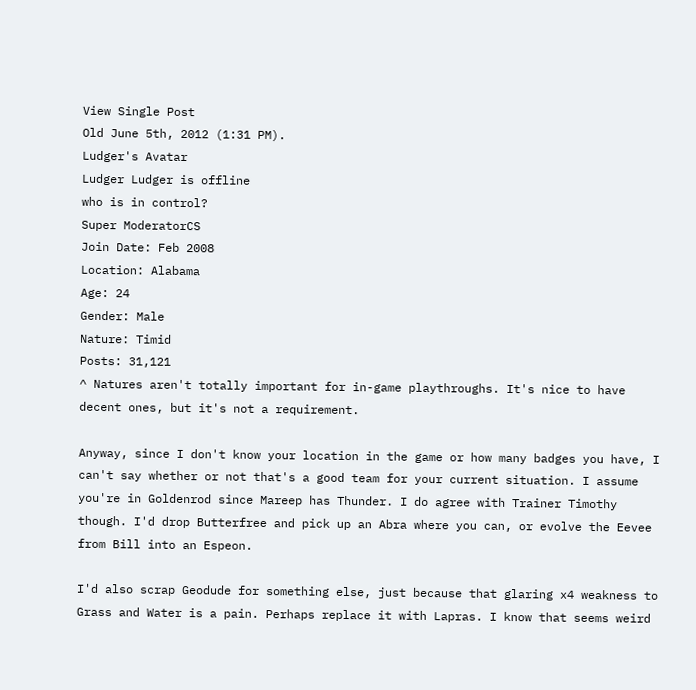View Single Post
Old June 5th, 2012 (1:31 PM).
Ludger's Avatar
Ludger Ludger is offline
who is in control?
Super ModeratorCS
Join Date: Feb 2008
Location: Alabama
Age: 24
Gender: Male
Nature: Timid
Posts: 31,121
^ Natures aren't totally important for in-game playthroughs. It's nice to have decent ones, but it's not a requirement.

Anyway, since I don't know your location in the game or how many badges you have, I can't say whether or not that's a good team for your current situation. I assume you're in Goldenrod since Mareep has Thunder. I do agree with Trainer Timothy though. I'd drop Butterfree and pick up an Abra where you can, or evolve the Eevee from Bill into an Espeon.

I'd also scrap Geodude for something else, just because that glaring x4 weakness to Grass and Water is a pain. Perhaps replace it with Lapras. I know that seems weird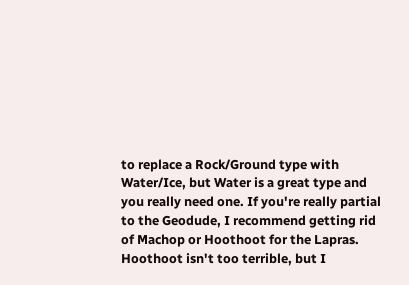to replace a Rock/Ground type with Water/Ice, but Water is a great type and you really need one. If you're really partial to the Geodude, I recommend getting rid of Machop or Hoothoot for the Lapras. Hoothoot isn't too terrible, but I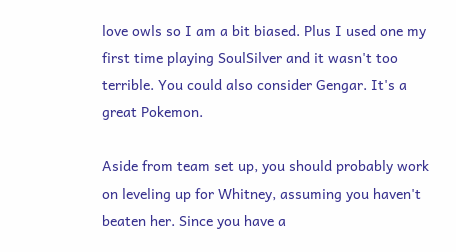love owls so I am a bit biased. Plus I used one my first time playing SoulSilver and it wasn't too terrible. You could also consider Gengar. It's a great Pokemon.

Aside from team set up, you should probably work on leveling up for Whitney, assuming you haven't beaten her. Since you have a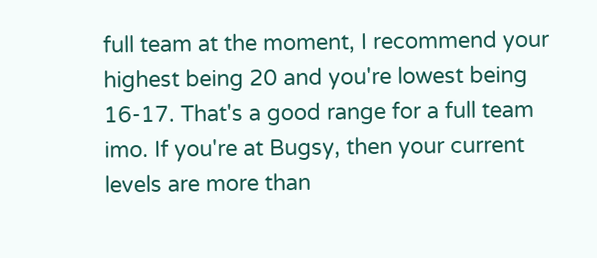full team at the moment, I recommend your highest being 20 and you're lowest being 16-17. That's a good range for a full team imo. If you're at Bugsy, then your current levels are more than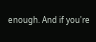enough. And if you're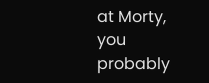at Morty, you probably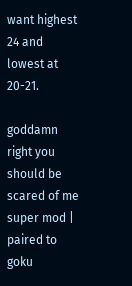want highest 24 and lowest at 20-21.

goddamn right you should be scared of me
super mod | paired to goku